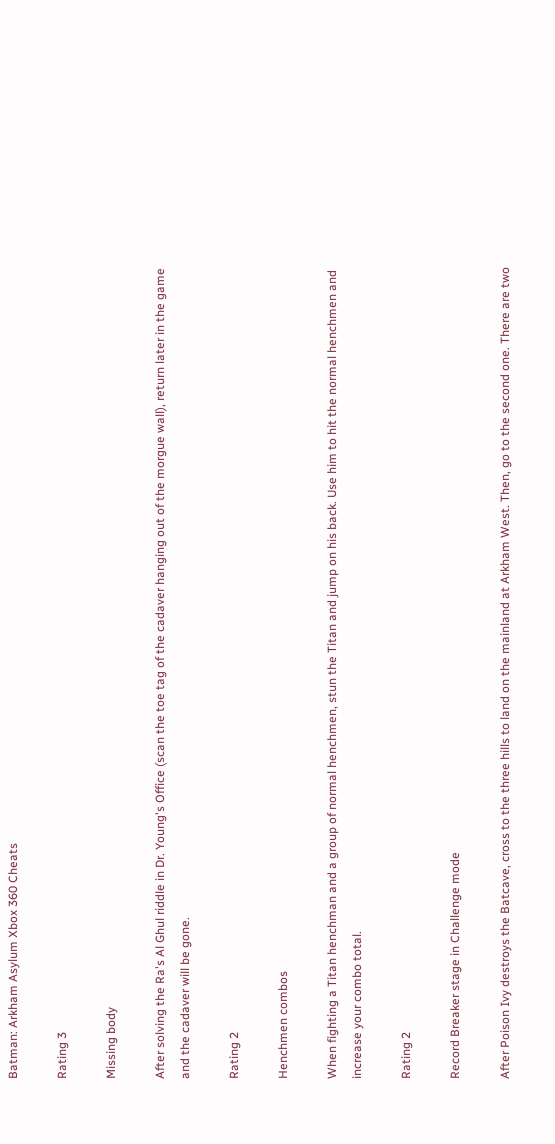Batman: Arkham Asylum Xbox 360 Cheats

Rating 3

Missing body

After solving the Ra's Al Ghul riddle in Dr. Young's Office (scan the toe tag of the cadaver hanging out of the morgue wall), return later in the game and the cadaver will be gone.

Rating 2

Henchmen combos

When fighting a Titan henchman and a group of normal henchmen, stun the Titan and jump on his back. Use him to hit the normal henchmen and increase your combo total.

Rating 2

Record Breaker stage in Challenge mode

After Poison Ivy destroys the Batcave, cross to the three hills to land on the mainland at Arkham West. Then, go to the second one. There are two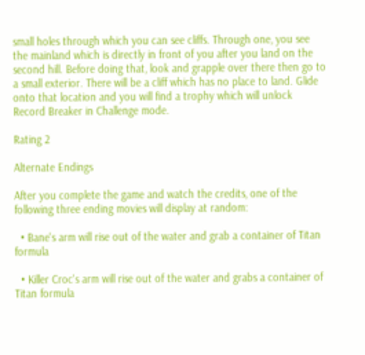small holes through which you can see cliffs. Through one, you see the mainland which is directly in front of you after you land on the second hill. Before doing that, look and grapple over there then go to a small exterior. There will be a cliff which has no place to land. Glide onto that location and you will find a trophy which will unlock Record Breaker in Challenge mode.

Rating 2

Alternate Endings

After you complete the game and watch the credits, one of the following three ending movies will display at random:

  • Bane's arm will rise out of the water and grab a container of Titan formula

  • Killer Croc's arm will rise out of the water and grabs a container of Titan formula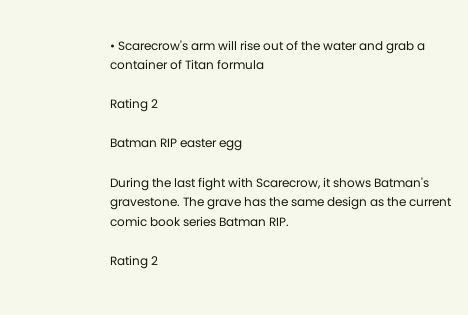• Scarecrow's arm will rise out of the water and grab a container of Titan formula

Rating 2

Batman RIP easter egg

During the last fight with Scarecrow, it shows Batman's gravestone. The grave has the same design as the current comic book series Batman RIP.

Rating 2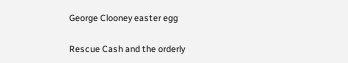George Clooney easter egg

Rescue Cash and the orderly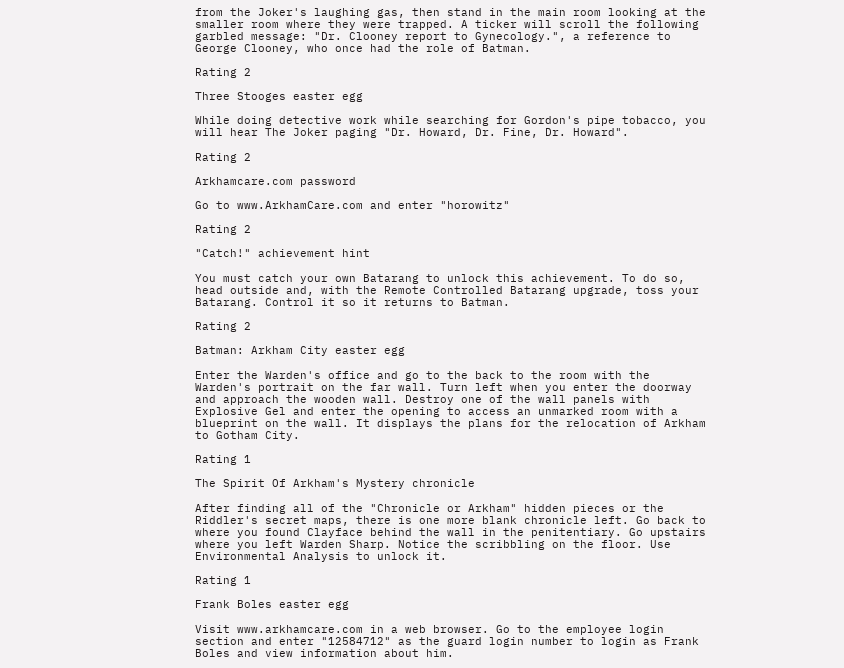from the Joker's laughing gas, then stand in the main room looking at the smaller room where they were trapped. A ticker will scroll the following garbled message: "Dr. Clooney report to Gynecology.", a reference to George Clooney, who once had the role of Batman.

Rating 2

Three Stooges easter egg

While doing detective work while searching for Gordon's pipe tobacco, you will hear The Joker paging "Dr. Howard, Dr. Fine, Dr. Howard".

Rating 2

Arkhamcare.com password

Go to www.ArkhamCare.com and enter "horowitz"

Rating 2

"Catch!" achievement hint

You must catch your own Batarang to unlock this achievement. To do so, head outside and, with the Remote Controlled Batarang upgrade, toss your Batarang. Control it so it returns to Batman.

Rating 2

Batman: Arkham City easter egg

Enter the Warden's office and go to the back to the room with the Warden's portrait on the far wall. Turn left when you enter the doorway and approach the wooden wall. Destroy one of the wall panels with Explosive Gel and enter the opening to access an unmarked room with a blueprint on the wall. It displays the plans for the relocation of Arkham to Gotham City.

Rating 1

The Spirit Of Arkham's Mystery chronicle

After finding all of the "Chronicle or Arkham" hidden pieces or the Riddler's secret maps, there is one more blank chronicle left. Go back to where you found Clayface behind the wall in the penitentiary. Go upstairs where you left Warden Sharp. Notice the scribbling on the floor. Use Environmental Analysis to unlock it.

Rating 1

Frank Boles easter egg

Visit www.arkhamcare.com in a web browser. Go to the employee login section and enter "12584712" as the guard login number to login as Frank Boles and view information about him.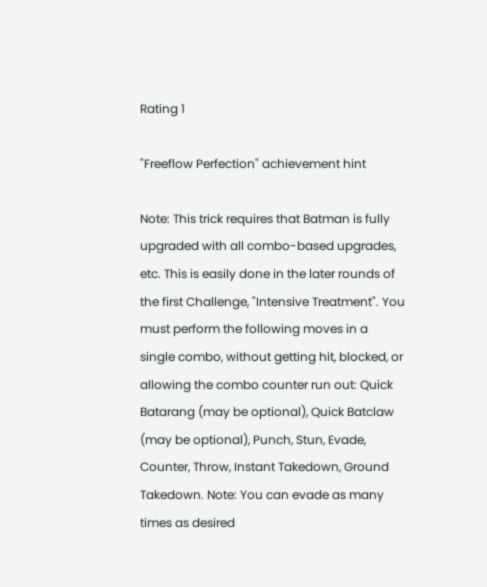Rating 1

"Freeflow Perfection" achievement hint

Note: This trick requires that Batman is fully upgraded with all combo-based upgrades, etc. This is easily done in the later rounds of the first Challenge, "Intensive Treatment". You must perform the following moves in a single combo, without getting hit, blocked, or allowing the combo counter run out: Quick Batarang (may be optional), Quick Batclaw (may be optional), Punch, Stun, Evade, Counter, Throw, Instant Takedown, Ground Takedown. Note: You can evade as many times as desired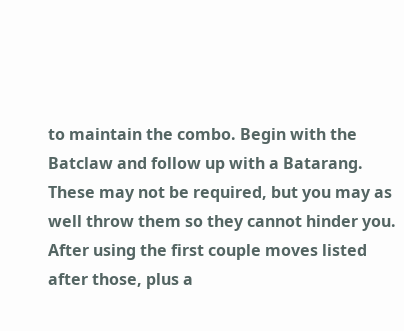to maintain the combo. Begin with the Batclaw and follow up with a Batarang. These may not be required, but you may as well throw them so they cannot hinder you. After using the first couple moves listed after those, plus a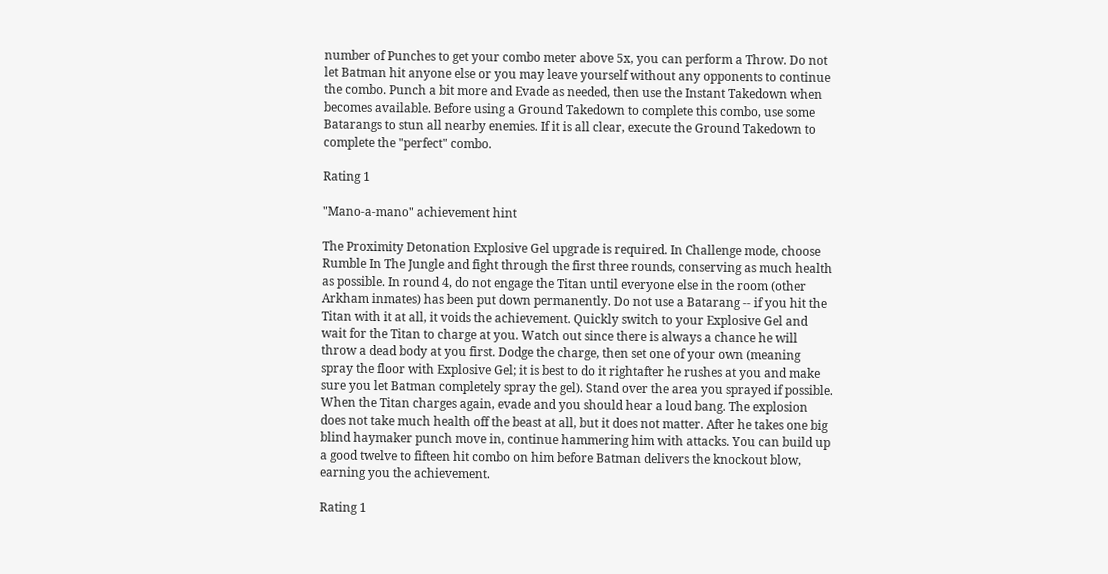number of Punches to get your combo meter above 5x, you can perform a Throw. Do not let Batman hit anyone else or you may leave yourself without any opponents to continue the combo. Punch a bit more and Evade as needed, then use the Instant Takedown when becomes available. Before using a Ground Takedown to complete this combo, use some Batarangs to stun all nearby enemies. If it is all clear, execute the Ground Takedown to complete the "perfect" combo.

Rating 1

"Mano-a-mano" achievement hint

The Proximity Detonation Explosive Gel upgrade is required. In Challenge mode, choose Rumble In The Jungle and fight through the first three rounds, conserving as much health as possible. In round 4, do not engage the Titan until everyone else in the room (other Arkham inmates) has been put down permanently. Do not use a Batarang -- if you hit the Titan with it at all, it voids the achievement. Quickly switch to your Explosive Gel and wait for the Titan to charge at you. Watch out since there is always a chance he will throw a dead body at you first. Dodge the charge, then set one of your own (meaning spray the floor with Explosive Gel; it is best to do it rightafter he rushes at you and make sure you let Batman completely spray the gel). Stand over the area you sprayed if possible. When the Titan charges again, evade and you should hear a loud bang. The explosion does not take much health off the beast at all, but it does not matter. After he takes one big blind haymaker punch move in, continue hammering him with attacks. You can build up a good twelve to fifteen hit combo on him before Batman delivers the knockout blow, earning you the achievement.

Rating 1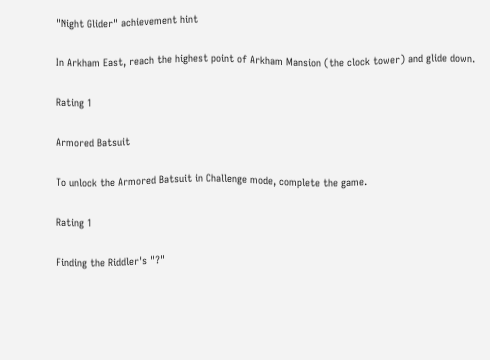"Night Glider" achievement hint

In Arkham East, reach the highest point of Arkham Mansion (the clock tower) and glide down.

Rating 1

Armored Batsuit

To unlock the Armored Batsuit in Challenge mode, complete the game.

Rating 1

Finding the Riddler's "?"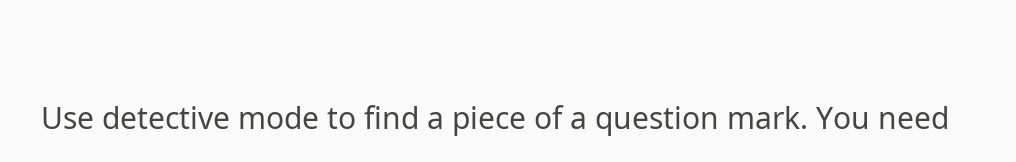Use detective mode to find a piece of a question mark. You need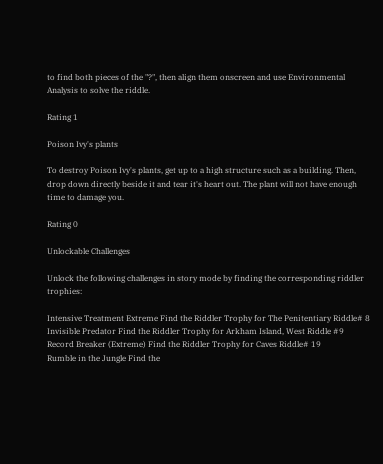to find both pieces of the "?", then align them onscreen and use Environmental Analysis to solve the riddle.

Rating 1

Poison Ivy's plants

To destroy Poison Ivy's plants, get up to a high structure such as a building. Then, drop down directly beside it and tear it's heart out. The plant will not have enough time to damage you.

Rating 0

Unlockable Challenges

Unlock the following challenges in story mode by finding the corresponding riddler trophies:

Intensive Treatment Extreme Find the Riddler Trophy for The Penitentiary Riddle# 8
Invisible Predator Find the Riddler Trophy for Arkham Island, West Riddle #9
Record Breaker (Extreme) Find the Riddler Trophy for Caves Riddle# 19
Rumble in the Jungle Find the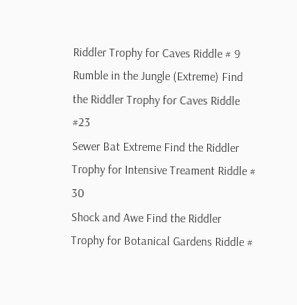Riddler Trophy for Caves Riddle # 9
Rumble in the Jungle (Extreme) Find the Riddler Trophy for Caves Riddle #23
Sewer Bat Extreme Find the Riddler Trophy for Intensive Treament Riddle # 30
Shock and Awe Find the Riddler Trophy for Botanical Gardens Riddle #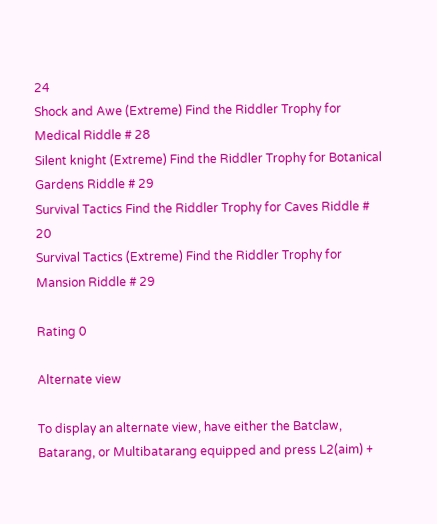24
Shock and Awe (Extreme) Find the Riddler Trophy for Medical Riddle # 28
Silent knight (Extreme) Find the Riddler Trophy for Botanical Gardens Riddle # 29
Survival Tactics Find the Riddler Trophy for Caves Riddle # 20
Survival Tactics (Extreme) Find the Riddler Trophy for Mansion Riddle # 29

Rating 0

Alternate view

To display an alternate view, have either the Batclaw, Batarang, or Multibatarang equipped and press L2(aim) +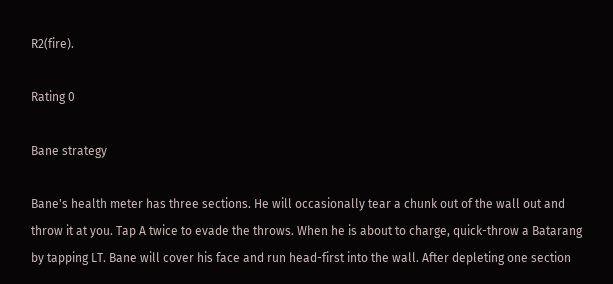R2(fire).

Rating 0

Bane strategy

Bane's health meter has three sections. He will occasionally tear a chunk out of the wall out and throw it at you. Tap A twice to evade the throws. When he is about to charge, quick-throw a Batarang by tapping LT. Bane will cover his face and run head-first into the wall. After depleting one section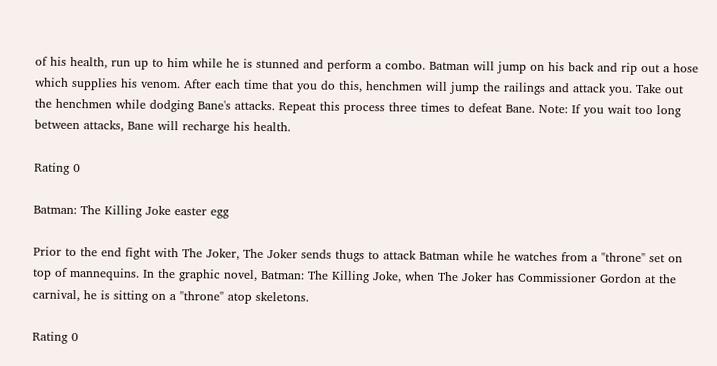of his health, run up to him while he is stunned and perform a combo. Batman will jump on his back and rip out a hose which supplies his venom. After each time that you do this, henchmen will jump the railings and attack you. Take out the henchmen while dodging Bane's attacks. Repeat this process three times to defeat Bane. Note: If you wait too long between attacks, Bane will recharge his health.

Rating 0

Batman: The Killing Joke easter egg

Prior to the end fight with The Joker, The Joker sends thugs to attack Batman while he watches from a "throne" set on top of mannequins. In the graphic novel, Batman: The Killing Joke, when The Joker has Commissioner Gordon at the carnival, he is sitting on a "throne" atop skeletons.

Rating 0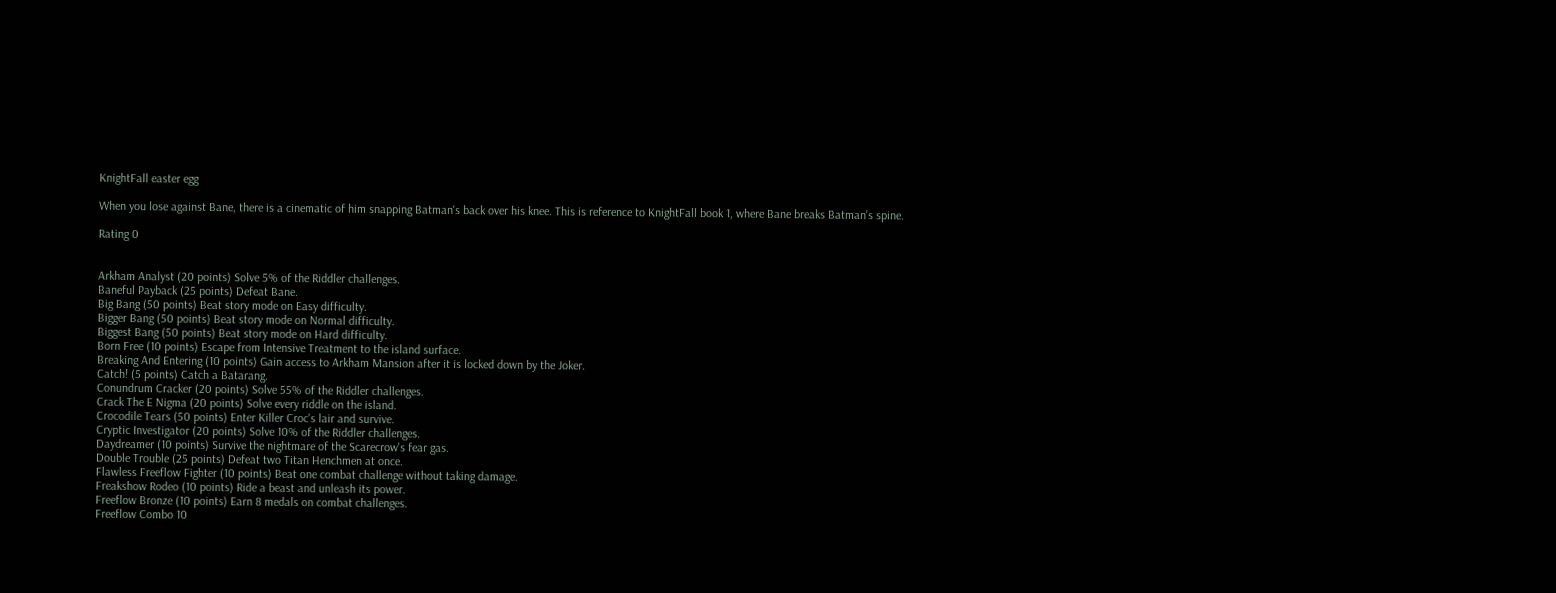KnightFall easter egg

When you lose against Bane, there is a cinematic of him snapping Batman's back over his knee. This is reference to KnightFall book 1, where Bane breaks Batman's spine.

Rating 0


Arkham Analyst (20 points) Solve 5% of the Riddler challenges.
Baneful Payback (25 points) Defeat Bane.
Big Bang (50 points) Beat story mode on Easy difficulty.
Bigger Bang (50 points) Beat story mode on Normal difficulty.
Biggest Bang (50 points) Beat story mode on Hard difficulty.
Born Free (10 points) Escape from Intensive Treatment to the island surface.
Breaking And Entering (10 points) Gain access to Arkham Mansion after it is locked down by the Joker.
Catch! (5 points) Catch a Batarang.
Conundrum Cracker (20 points) Solve 55% of the Riddler challenges.
Crack The E Nigma (20 points) Solve every riddle on the island.
Crocodile Tears (50 points) Enter Killer Croc's lair and survive.
Cryptic Investigator (20 points) Solve 10% of the Riddler challenges.
Daydreamer (10 points) Survive the nightmare of the Scarecrow's fear gas.
Double Trouble (25 points) Defeat two Titan Henchmen at once.
Flawless Freeflow Fighter (10 points) Beat one combat challenge without taking damage.
Freakshow Rodeo (10 points) Ride a beast and unleash its power.
Freeflow Bronze (10 points) Earn 8 medals on combat challenges.
Freeflow Combo 10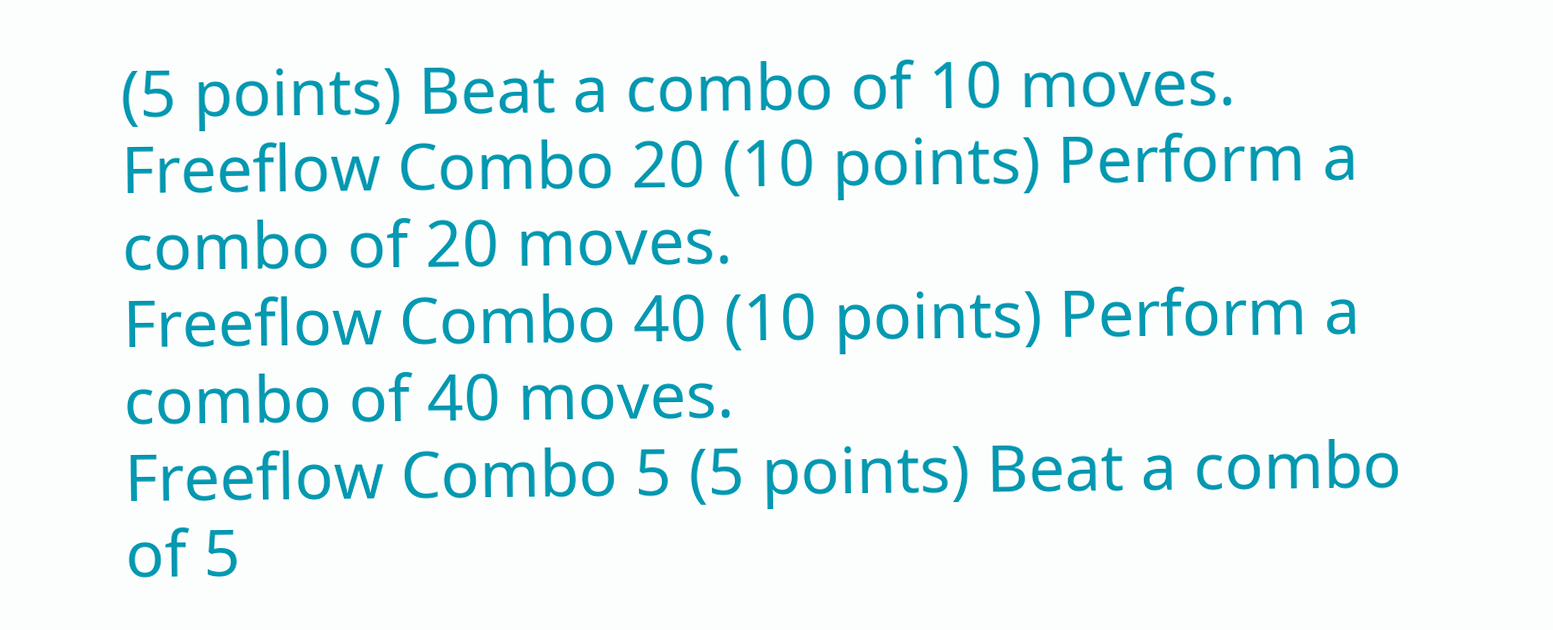(5 points) Beat a combo of 10 moves.
Freeflow Combo 20 (10 points) Perform a combo of 20 moves.
Freeflow Combo 40 (10 points) Perform a combo of 40 moves.
Freeflow Combo 5 (5 points) Beat a combo of 5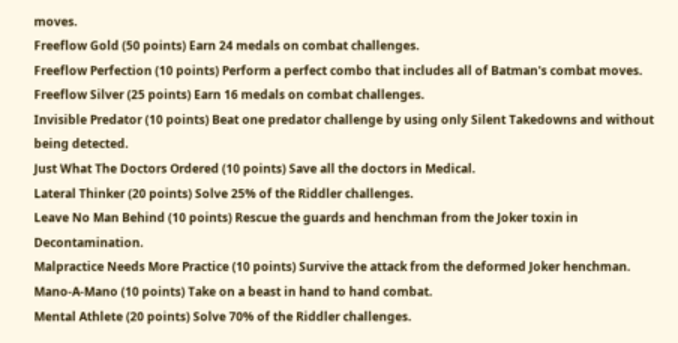moves.
Freeflow Gold (50 points) Earn 24 medals on combat challenges.
Freeflow Perfection (10 points) Perform a perfect combo that includes all of Batman's combat moves.
Freeflow Silver (25 points) Earn 16 medals on combat challenges.
Invisible Predator (10 points) Beat one predator challenge by using only Silent Takedowns and without being detected.
Just What The Doctors Ordered (10 points) Save all the doctors in Medical.
Lateral Thinker (20 points) Solve 25% of the Riddler challenges.
Leave No Man Behind (10 points) Rescue the guards and henchman from the Joker toxin in Decontamination.
Malpractice Needs More Practice (10 points) Survive the attack from the deformed Joker henchman.
Mano-A-Mano (10 points) Take on a beast in hand to hand combat.
Mental Athlete (20 points) Solve 70% of the Riddler challenges.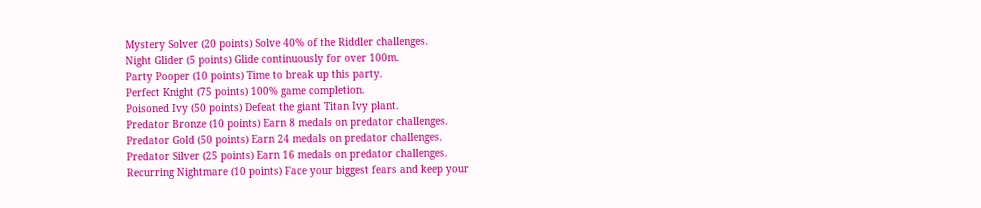Mystery Solver (20 points) Solve 40% of the Riddler challenges.
Night Glider (5 points) Glide continuously for over 100m.
Party Pooper (10 points) Time to break up this party.
Perfect Knight (75 points) 100% game completion.
Poisoned Ivy (50 points) Defeat the giant Titan Ivy plant.
Predator Bronze (10 points) Earn 8 medals on predator challenges.
Predator Gold (50 points) Earn 24 medals on predator challenges.
Predator Silver (25 points) Earn 16 medals on predator challenges.
Recurring Nightmare (10 points) Face your biggest fears and keep your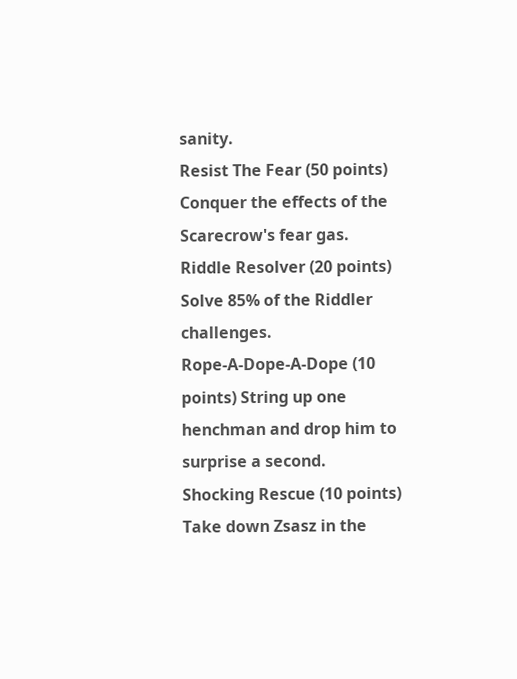sanity.
Resist The Fear (50 points) Conquer the effects of the Scarecrow's fear gas.
Riddle Resolver (20 points) Solve 85% of the Riddler challenges.
Rope-A-Dope-A-Dope (10 points) String up one henchman and drop him to surprise a second.
Shocking Rescue (10 points) Take down Zsasz in the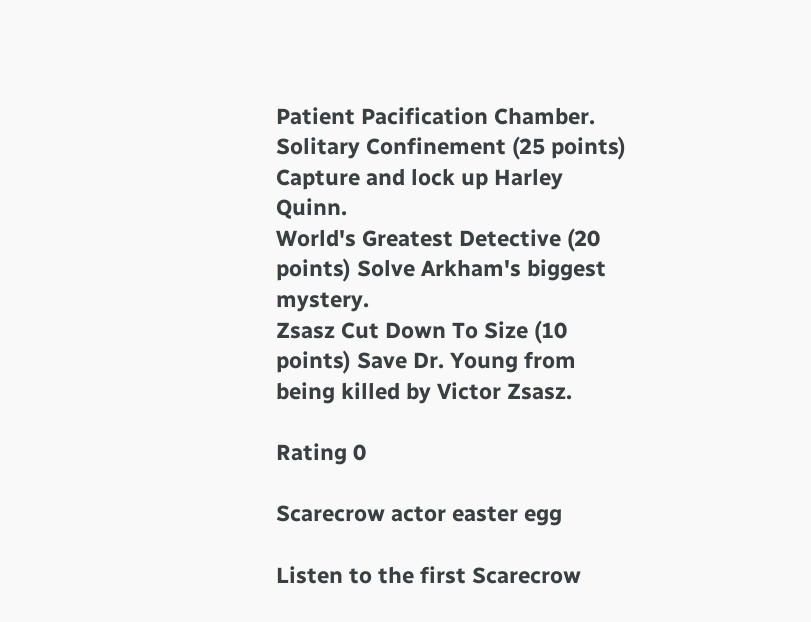Patient Pacification Chamber.
Solitary Confinement (25 points) Capture and lock up Harley Quinn.
World's Greatest Detective (20 points) Solve Arkham's biggest mystery.
Zsasz Cut Down To Size (10 points) Save Dr. Young from being killed by Victor Zsasz.

Rating 0

Scarecrow actor easter egg

Listen to the first Scarecrow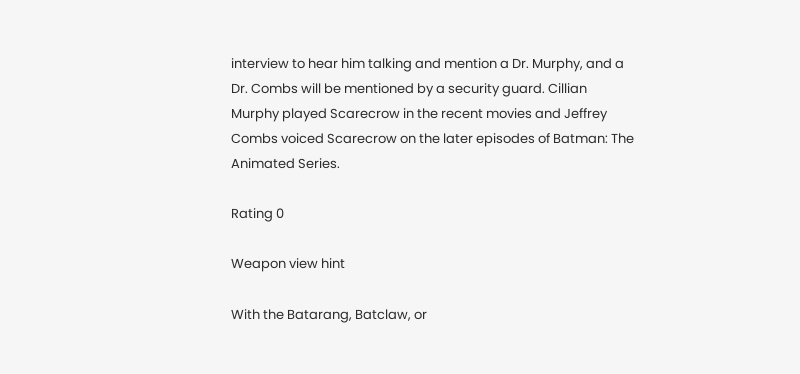interview to hear him talking and mention a Dr. Murphy, and a Dr. Combs will be mentioned by a security guard. Cillian Murphy played Scarecrow in the recent movies and Jeffrey Combs voiced Scarecrow on the later episodes of Batman: The Animated Series.

Rating 0

Weapon view hint

With the Batarang, Batclaw, or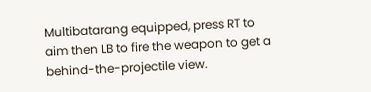Multibatarang equipped, press RT to aim then LB to fire the weapon to get a behind-the-projectile view.